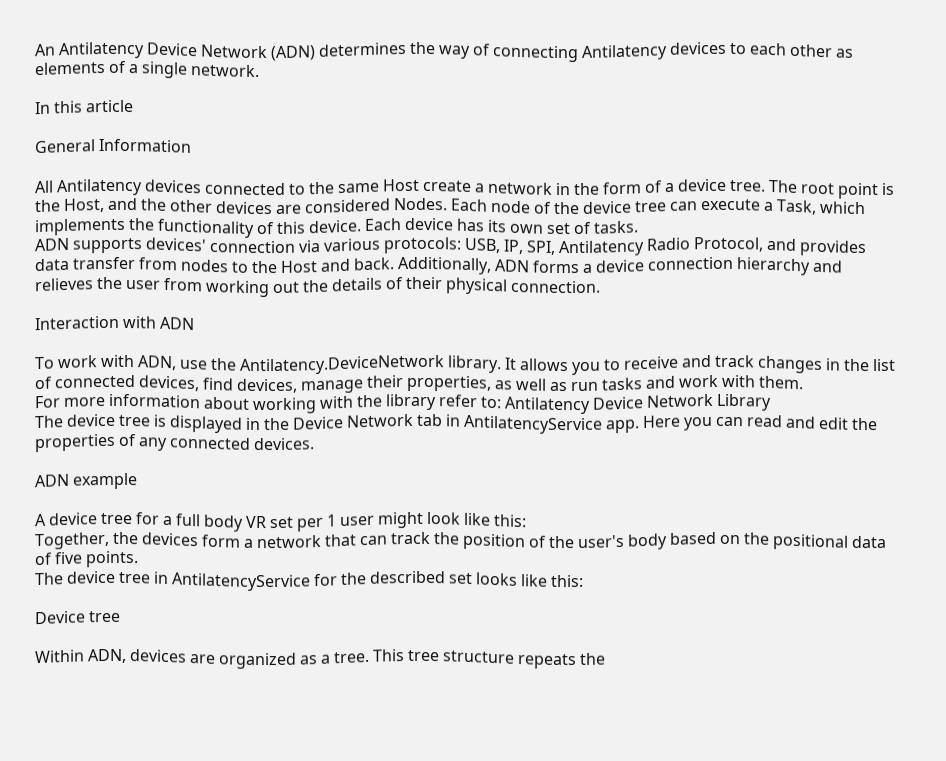An Antilatency Device Network (ADN) determines the way of connecting Antilatency devices to each other as elements of a single network.

In this article

General Information

All Antilatency devices connected to the same Host create a network in the form of a device tree. The root point is the Host, and the other devices are considered Nodes. Each node of the device tree can execute a Task, which implements the functionality of this device. Each device has its own set of tasks.
ADN supports devices' connection via various protocols: USB, IP, SPI, Antilatency Radio Protocol, and provides data transfer from nodes to the Host and back. Additionally, ADN forms a device connection hierarchy and relieves the user from working out the details of their physical connection.

Interaction with ADN

To work with ADN, use the Antilatency.DeviceNetwork library. It allows you to receive and track changes in the list of connected devices, find devices, manage their properties, as well as run tasks and work with them.
For more information about working with the library refer to: Antilatency Device Network Library
The device tree is displayed in the Device Network tab in AntilatencyService app. Here you can read and edit the properties of any connected devices.

ADN example

A device tree for a full body VR set per 1 user might look like this:
Together, the devices form a network that can track the position of the user's body based on the positional data of five points.
The device tree in AntilatencyService for the described set looks like this:

Device tree

Within ADN, devices are organized as a tree. This tree structure repeats the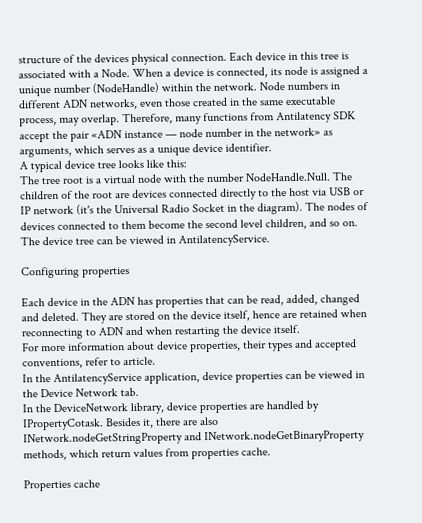structure of the devices physical connection. Each device in this tree is associated with a Node. When a device is connected, its node is assigned a unique number (NodeHandle) within the network. Node numbers in different ADN networks, even those created in the same executable process, may overlap. Therefore, many functions from Antilatency SDK accept the pair «ADN instance — node number in the network» as arguments, which serves as a unique device identifier.
A typical device tree looks like this:
The tree root is a virtual node with the number NodeHandle.Null. The children of the root are devices connected directly to the host via USB or IP network (it's the Universal Radio Socket in the diagram). The nodes of devices connected to them become the second level children, and so on. The device tree can be viewed in AntilatencyService.

Configuring properties

Each device in the ADN has properties that can be read, added, changed and deleted. They are stored on the device itself, hence are retained when reconnecting to ADN and when restarting the device itself.
For more information about device properties, their types and accepted conventions, refer to article.
In the AntilatencyService application, device properties can be viewed in the Device Network tab.
In the DeviceNetwork library, device properties are handled by IPropertyCotask. Besides it, there are also INetwork.nodeGetStringProperty and INetwork.nodeGetBinaryProperty methods, which return values from properties cache.

Properties cache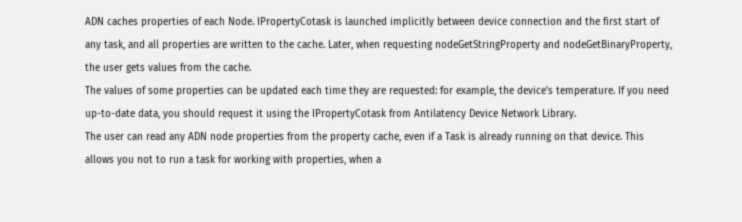ADN caches properties of each Node. IPropertyCotask is launched implicitly between device connection and the first start of any task, and all properties are written to the cache. Later, when requesting nodeGetStringProperty and nodeGetBinaryProperty, the user gets values from the cache.
The values of some properties can be updated each time they are requested: for example, the device's temperature. If you need up-to-date data, you should request it using the IPropertyCotask from Antilatency Device Network Library.
The user can read any ADN node properties from the property cache, even if a Task is already running on that device. This allows you not to run a task for working with properties, when a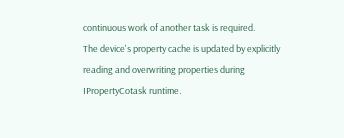continuous work of another task is required.
The device's property cache is updated by explicitly reading and overwriting properties during IPropertyCotask runtime.